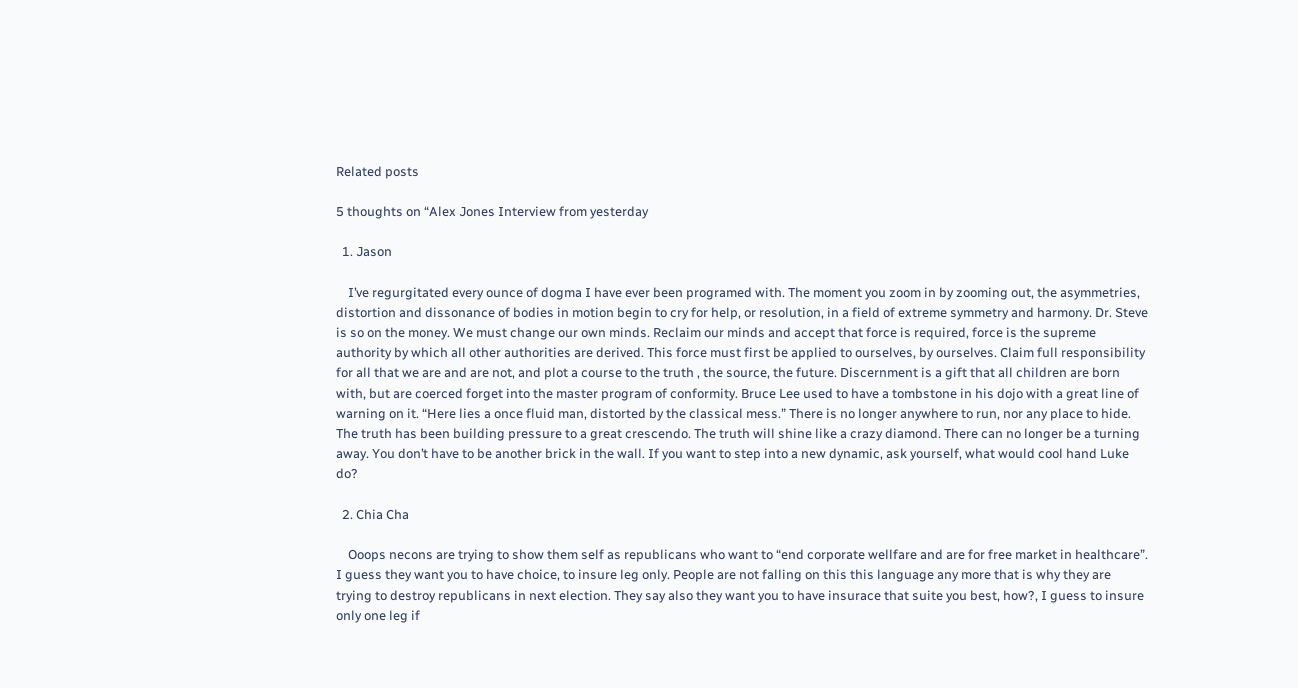Related posts

5 thoughts on “Alex Jones Interview from yesterday

  1. Jason

    I’ve regurgitated every ounce of dogma I have ever been programed with. The moment you zoom in by zooming out, the asymmetries, distortion and dissonance of bodies in motion begin to cry for help, or resolution, in a field of extreme symmetry and harmony. Dr. Steve is so on the money. We must change our own minds. Reclaim our minds and accept that force is required, force is the supreme authority by which all other authorities are derived. This force must first be applied to ourselves, by ourselves. Claim full responsibility for all that we are and are not, and plot a course to the truth , the source, the future. Discernment is a gift that all children are born with, but are coerced forget into the master program of conformity. Bruce Lee used to have a tombstone in his dojo with a great line of warning on it. “Here lies a once fluid man, distorted by the classical mess.” There is no longer anywhere to run, nor any place to hide. The truth has been building pressure to a great crescendo. The truth will shine like a crazy diamond. There can no longer be a turning away. You don’t have to be another brick in the wall. If you want to step into a new dynamic, ask yourself, what would cool hand Luke do?

  2. Chia Cha

    Ooops necons are trying to show them self as republicans who want to “end corporate wellfare and are for free market in healthcare”. I guess they want you to have choice, to insure leg only. People are not falling on this this language any more that is why they are trying to destroy republicans in next election. They say also they want you to have insurace that suite you best, how?, I guess to insure only one leg if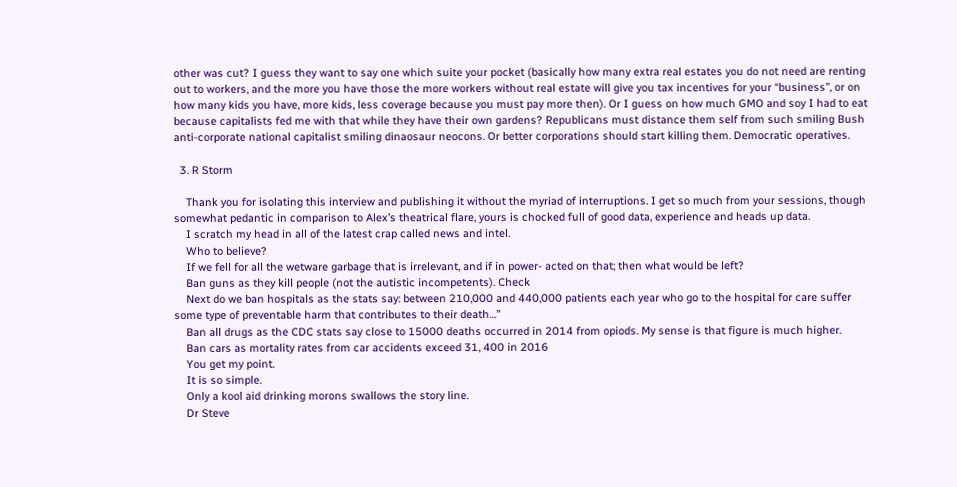other was cut? I guess they want to say one which suite your pocket (basically how many extra real estates you do not need are renting out to workers, and the more you have those the more workers without real estate will give you tax incentives for your “business”, or on how many kids you have, more kids, less coverage because you must pay more then). Or I guess on how much GMO and soy I had to eat because capitalists fed me with that while they have their own gardens? Republicans must distance them self from such smiling Bush anti-corporate national capitalist smiling dinaosaur neocons. Or better corporations should start killing them. Democratic operatives.

  3. R Storm

    Thank you for isolating this interview and publishing it without the myriad of interruptions. I get so much from your sessions, though somewhat pedantic in comparison to Alex’s theatrical flare, yours is chocked full of good data, experience and heads up data.
    I scratch my head in all of the latest crap called news and intel.
    Who to believe?
    If we fell for all the wetware garbage that is irrelevant, and if in power- acted on that; then what would be left?
    Ban guns as they kill people (not the autistic incompetents). Check
    Next do we ban hospitals as the stats say: between 210,000 and 440,000 patients each year who go to the hospital for care suffer some type of preventable harm that contributes to their death…”
    Ban all drugs as the CDC stats say close to 15000 deaths occurred in 2014 from opiods. My sense is that figure is much higher.
    Ban cars as mortality rates from car accidents exceed 31, 400 in 2016
    You get my point.
    It is so simple.
    Only a kool aid drinking morons swallows the story line.
    Dr Steve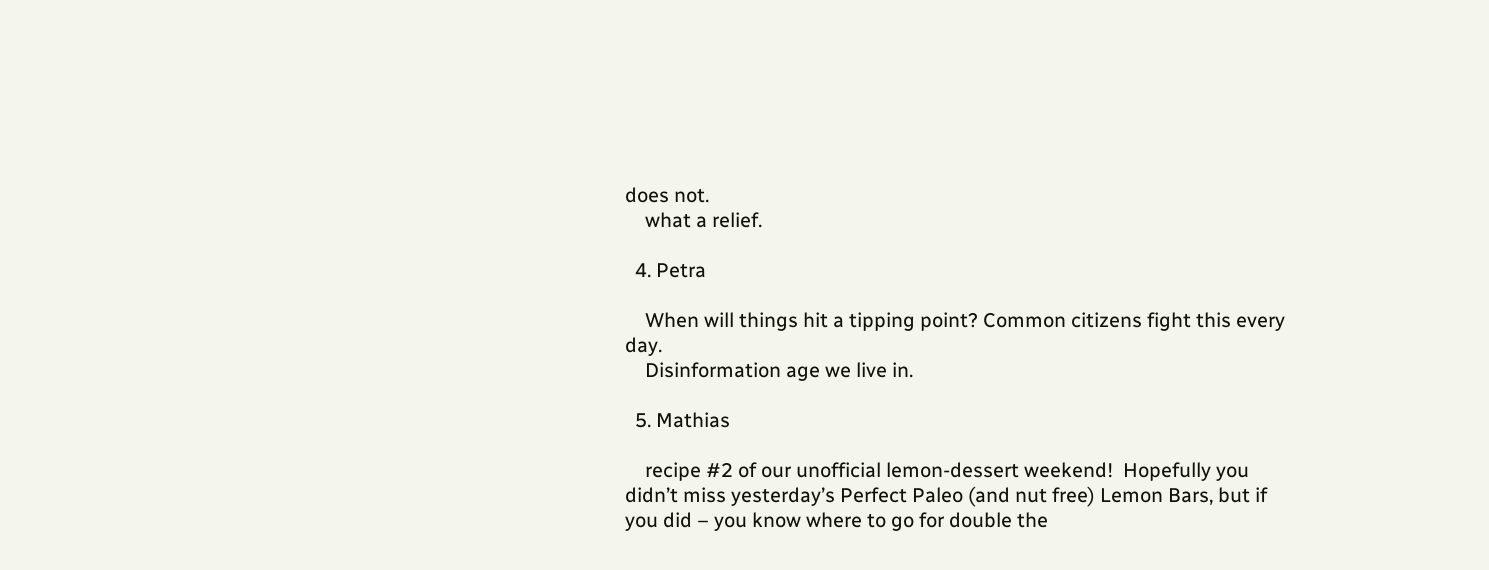does not.
    what a relief.

  4. Petra

    When will things hit a tipping point? Common citizens fight this every day.
    Disinformation age we live in.

  5. Mathias

    recipe #2 of our unofficial lemon-dessert weekend!  Hopefully you didn’t miss yesterday’s Perfect Paleo (and nut free) Lemon Bars, but if you did – you know where to go for double the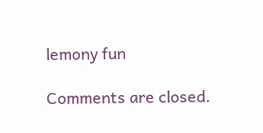lemony fun

Comments are closed.